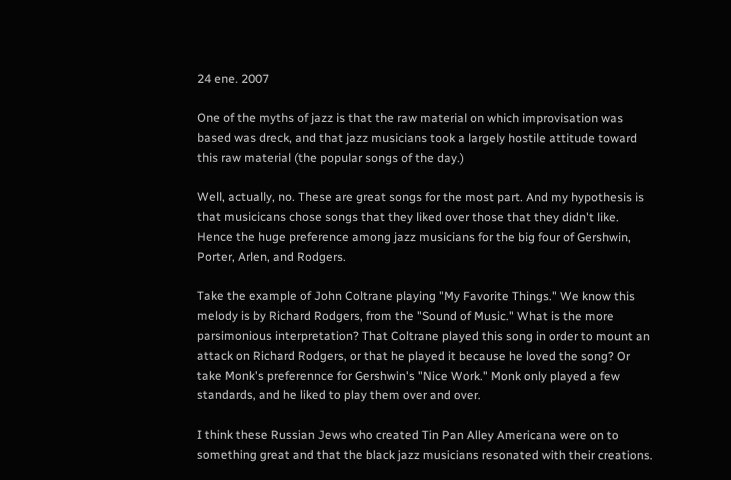24 ene. 2007

One of the myths of jazz is that the raw material on which improvisation was based was dreck, and that jazz musicians took a largely hostile attitude toward this raw material (the popular songs of the day.)

Well, actually, no. These are great songs for the most part. And my hypothesis is that musicicans chose songs that they liked over those that they didn't like. Hence the huge preference among jazz musicians for the big four of Gershwin, Porter, Arlen, and Rodgers.

Take the example of John Coltrane playing "My Favorite Things." We know this melody is by Richard Rodgers, from the "Sound of Music." What is the more parsimonious interpretation? That Coltrane played this song in order to mount an attack on Richard Rodgers, or that he played it because he loved the song? Or take Monk's preferennce for Gershwin's "Nice Work." Monk only played a few standards, and he liked to play them over and over.

I think these Russian Jews who created Tin Pan Alley Americana were on to something great and that the black jazz musicians resonated with their creations.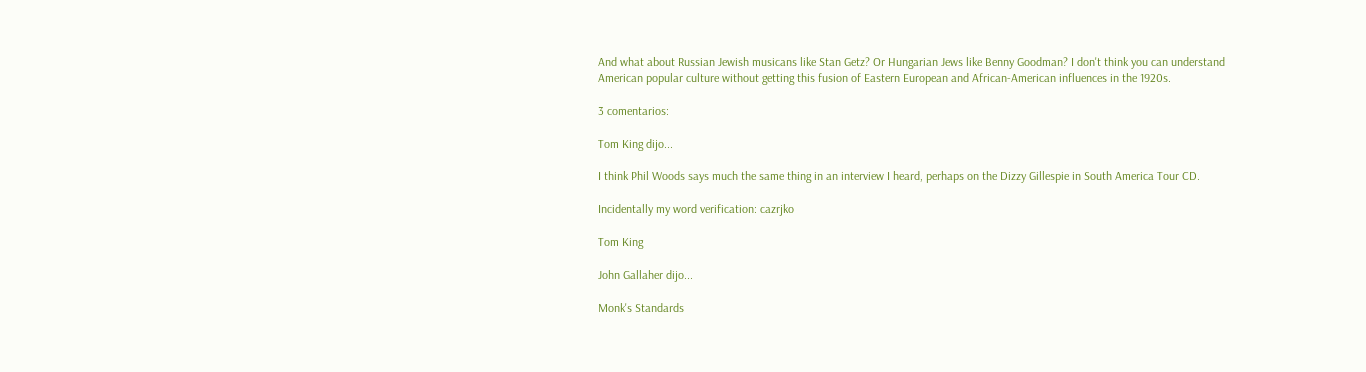And what about Russian Jewish musicans like Stan Getz? Or Hungarian Jews like Benny Goodman? I don't think you can understand American popular culture without getting this fusion of Eastern European and African-American influences in the 1920s.

3 comentarios:

Tom King dijo...

I think Phil Woods says much the same thing in an interview I heard, perhaps on the Dizzy Gillespie in South America Tour CD.

Incidentally my word verification: cazrjko

Tom King

John Gallaher dijo...

Monk's Standards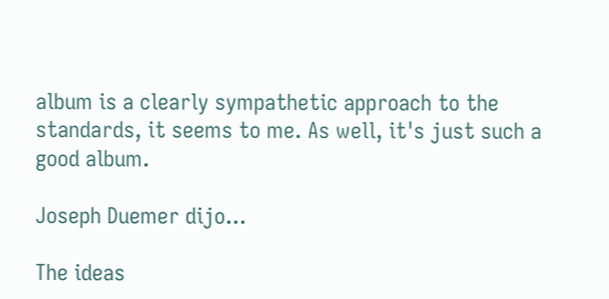album is a clearly sympathetic approach to the standards, it seems to me. As well, it's just such a good album.

Joseph Duemer dijo...

The ideas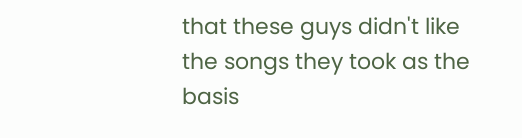that these guys didn't like the songs they took as the basis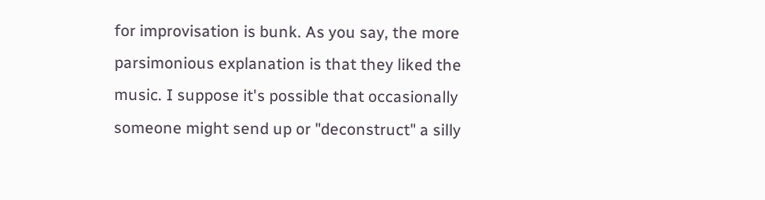for improvisation is bunk. As you say, the more parsimonious explanation is that they liked the music. I suppose it's possible that occasionally someone might send up or "deconstruct" a silly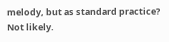melody, but as standard practice? Not likely.